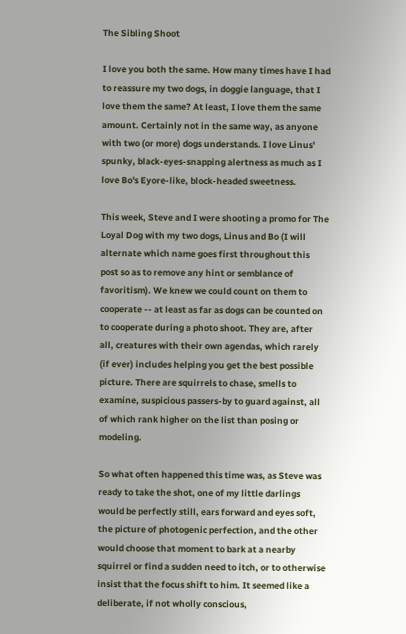The Sibling Shoot

I love you both the same. How many times have I had to reassure my two dogs, in doggie language, that I love them the same? At least, I love them the same amount. Certainly not in the same way, as anyone with two (or more) dogs understands. I love Linus' spunky, black-eyes-snapping alertness as much as I love Bo's Eyore-like, block-headed sweetness.

This week, Steve and I were shooting a promo for The Loyal Dog with my two dogs, Linus and Bo (I will alternate which name goes first throughout this post so as to remove any hint or semblance of favoritism). We knew we could count on them to cooperate -- at least as far as dogs can be counted on to cooperate during a photo shoot. They are, after all, creatures with their own agendas, which rarely (if ever) includes helping you get the best possible picture. There are squirrels to chase, smells to examine, suspicious passers-by to guard against, all of which rank higher on the list than posing or modeling.

So what often happened this time was, as Steve was ready to take the shot, one of my little darlings would be perfectly still, ears forward and eyes soft, the picture of photogenic perfection, and the other would choose that moment to bark at a nearby squirrel or find a sudden need to itch, or to otherwise insist that the focus shift to him. It seemed like a deliberate, if not wholly conscious,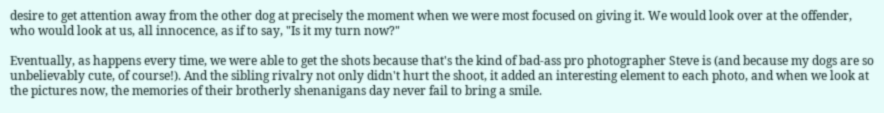desire to get attention away from the other dog at precisely the moment when we were most focused on giving it. We would look over at the offender, who would look at us, all innocence, as if to say, "Is it my turn now?"

Eventually, as happens every time, we were able to get the shots because that's the kind of bad-ass pro photographer Steve is (and because my dogs are so unbelievably cute, of course!). And the sibling rivalry not only didn't hurt the shoot, it added an interesting element to each photo, and when we look at the pictures now, the memories of their brotherly shenanigans day never fail to bring a smile.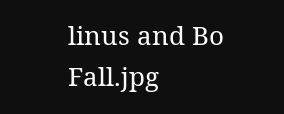linus and Bo Fall.jpg